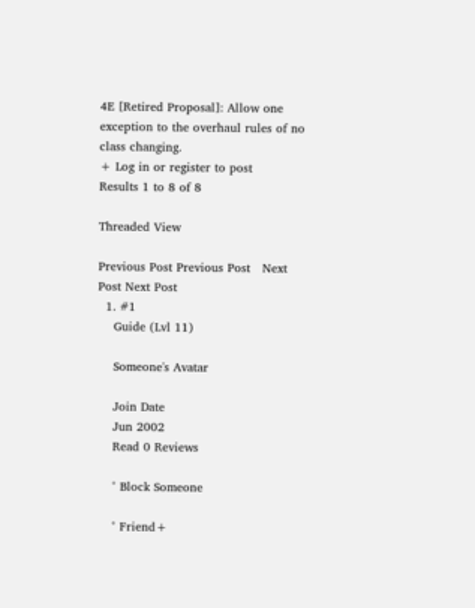4E [Retired Proposal]: Allow one exception to the overhaul rules of no class changing.
+ Log in or register to post
Results 1 to 8 of 8

Threaded View

Previous Post Previous Post   Next Post Next Post
  1. #1
    Guide (Lvl 11)

    Someone's Avatar

    Join Date
    Jun 2002
    Read 0 Reviews

    ° Block Someone

    ° Friend+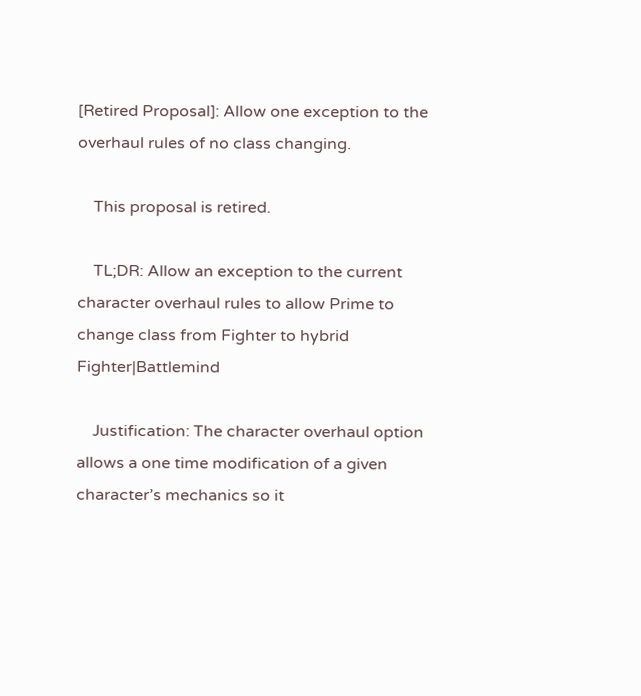[Retired Proposal]: Allow one exception to the overhaul rules of no class changing.

    This proposal is retired.

    TL;DR: Allow an exception to the current character overhaul rules to allow Prime to change class from Fighter to hybrid Fighter|Battlemind

    Justification: The character overhaul option allows a one time modification of a given character’s mechanics so it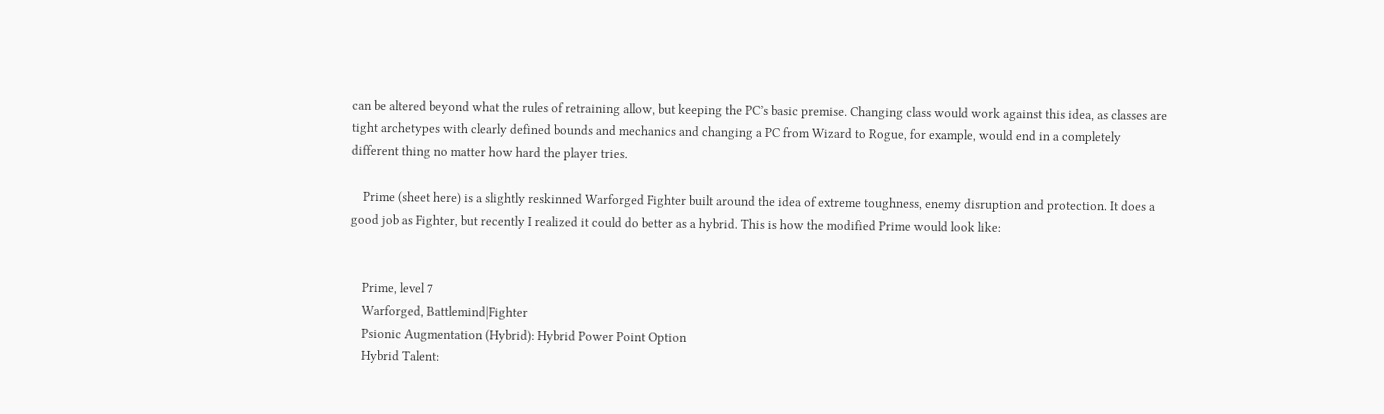can be altered beyond what the rules of retraining allow, but keeping the PC’s basic premise. Changing class would work against this idea, as classes are tight archetypes with clearly defined bounds and mechanics and changing a PC from Wizard to Rogue, for example, would end in a completely different thing no matter how hard the player tries.

    Prime (sheet here) is a slightly reskinned Warforged Fighter built around the idea of extreme toughness, enemy disruption and protection. It does a good job as Fighter, but recently I realized it could do better as a hybrid. This is how the modified Prime would look like:


    Prime, level 7
    Warforged, Battlemind|Fighter
    Psionic Augmentation (Hybrid): Hybrid Power Point Option
    Hybrid Talent: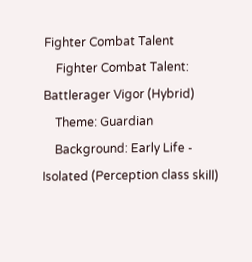Fighter Combat Talent
    Fighter Combat Talent: Battlerager Vigor (Hybrid)
    Theme: Guardian
    Background: Early Life - Isolated (Perception class skill)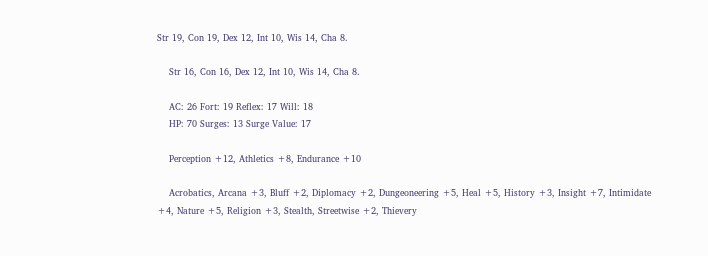Str 19, Con 19, Dex 12, Int 10, Wis 14, Cha 8.

    Str 16, Con 16, Dex 12, Int 10, Wis 14, Cha 8.

    AC: 26 Fort: 19 Reflex: 17 Will: 18
    HP: 70 Surges: 13 Surge Value: 17

    Perception +12, Athletics +8, Endurance +10

    Acrobatics, Arcana +3, Bluff +2, Diplomacy +2, Dungeoneering +5, Heal +5, History +3, Insight +7, Intimidate +4, Nature +5, Religion +3, Stealth, Streetwise +2, Thievery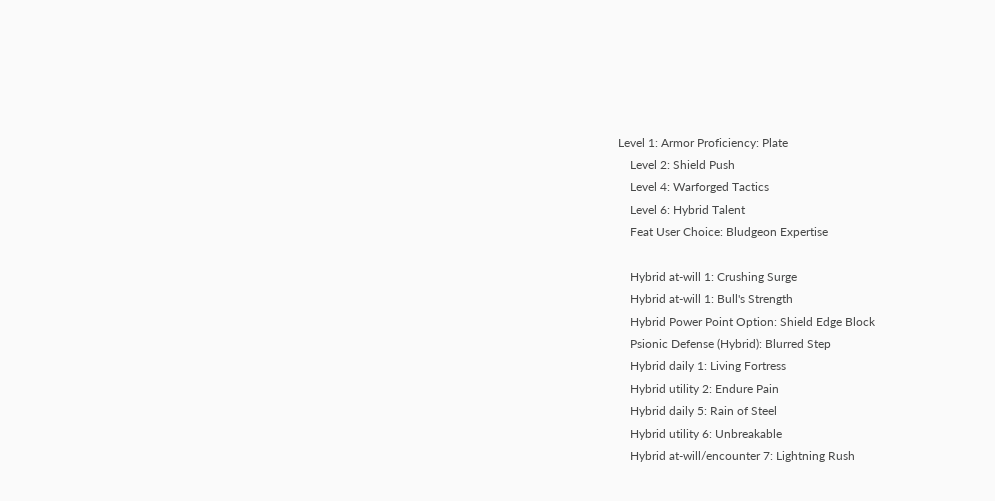Level 1: Armor Proficiency: Plate
    Level 2: Shield Push
    Level 4: Warforged Tactics
    Level 6: Hybrid Talent
    Feat User Choice: Bludgeon Expertise

    Hybrid at-will 1: Crushing Surge
    Hybrid at-will 1: Bull's Strength
    Hybrid Power Point Option: Shield Edge Block
    Psionic Defense (Hybrid): Blurred Step
    Hybrid daily 1: Living Fortress
    Hybrid utility 2: Endure Pain
    Hybrid daily 5: Rain of Steel
    Hybrid utility 6: Unbreakable
    Hybrid at-will/encounter 7: Lightning Rush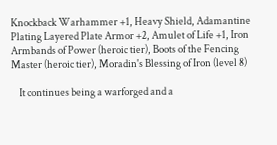Knockback Warhammer +1, Heavy Shield, Adamantine Plating Layered Plate Armor +2, Amulet of Life +1, Iron Armbands of Power (heroic tier), Boots of the Fencing Master (heroic tier), Moradin's Blessing of Iron (level 8)

    It continues being a warforged and a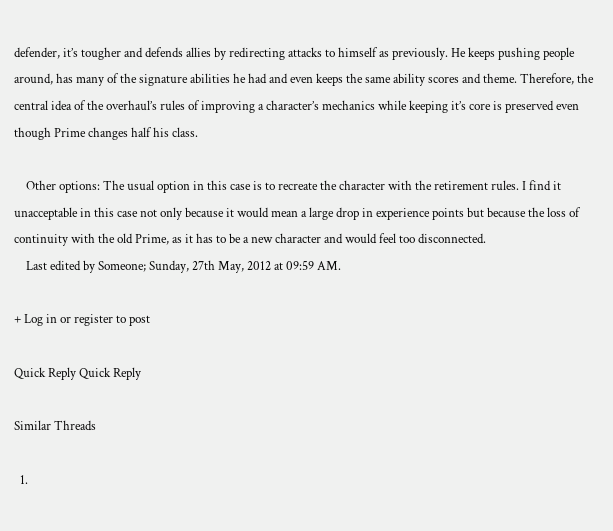defender, it’s tougher and defends allies by redirecting attacks to himself as previously. He keeps pushing people around, has many of the signature abilities he had and even keeps the same ability scores and theme. Therefore, the central idea of the overhaul’s rules of improving a character’s mechanics while keeping it’s core is preserved even though Prime changes half his class.

    Other options: The usual option in this case is to recreate the character with the retirement rules. I find it unacceptable in this case not only because it would mean a large drop in experience points but because the loss of continuity with the old Prime, as it has to be a new character and would feel too disconnected.
    Last edited by Someone; Sunday, 27th May, 2012 at 09:59 AM.

+ Log in or register to post

Quick Reply Quick Reply

Similar Threads

  1.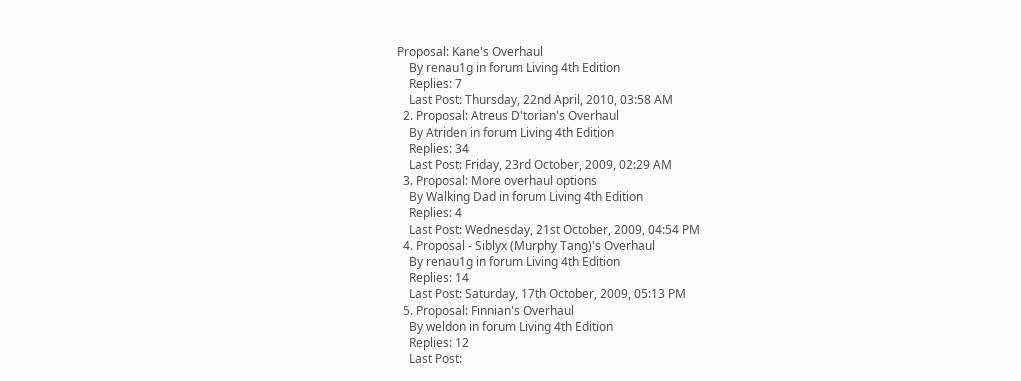Proposal: Kane's Overhaul
    By renau1g in forum Living 4th Edition
    Replies: 7
    Last Post: Thursday, 22nd April, 2010, 03:58 AM
  2. Proposal: Atreus D'torian's Overhaul
    By Atriden in forum Living 4th Edition
    Replies: 34
    Last Post: Friday, 23rd October, 2009, 02:29 AM
  3. Proposal: More overhaul options
    By Walking Dad in forum Living 4th Edition
    Replies: 4
    Last Post: Wednesday, 21st October, 2009, 04:54 PM
  4. Proposal - Siblyx (Murphy Tang)'s Overhaul
    By renau1g in forum Living 4th Edition
    Replies: 14
    Last Post: Saturday, 17th October, 2009, 05:13 PM
  5. Proposal: Finnian's Overhaul
    By weldon in forum Living 4th Edition
    Replies: 12
    Last Post: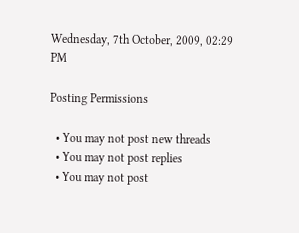Wednesday, 7th October, 2009, 02:29 PM

Posting Permissions

  • You may not post new threads
  • You may not post replies
  • You may not post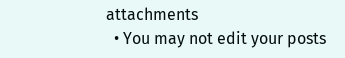attachments
  • You may not edit your posts